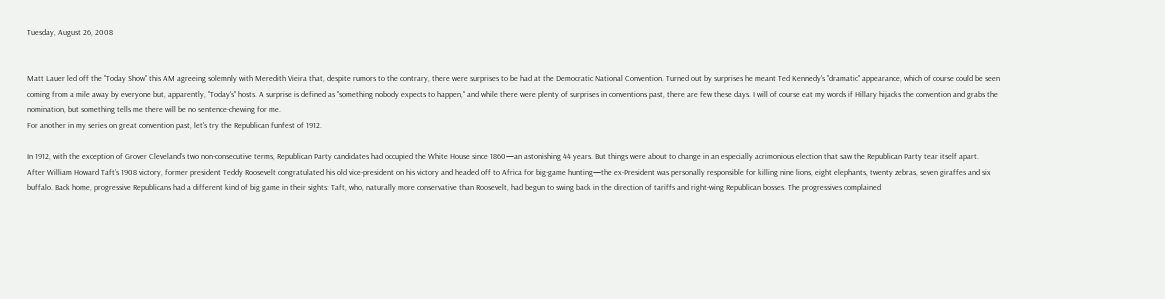Tuesday, August 26, 2008


Matt Lauer led off the "Today Show" this AM agreeing solemnly with Meredith Vieira that, despite rumors to the contrary, there were surprises to be had at the Democratic National Convention. Turned out by surprises he meant Ted Kennedy's "dramatic" appearance, which of course could be seen coming from a mile away by everyone but, apparently, "Today's" hosts. A surprise is defined as "something nobody expects to happen," and while there were plenty of surprises in conventions past, there are few these days. I will of course eat my words if Hillary hijacks the convention and grabs the nomination, but something tells me there will be no sentence-chewing for me.
For another in my series on great convention past, let's try the Republican funfest of 1912.

In 1912, with the exception of Grover Cleveland’s two non-consecutive terms, Republican Party candidates had occupied the White House since 1860—an astonishing 44 years. But things were about to change in an especially acrimonious election that saw the Republican Party tear itself apart.
After William Howard Taft’s 1908 victory, former president Teddy Roosevelt congratulated his old vice-president on his victory and headed off to Africa for big-game hunting—the ex-President was personally responsible for killing nine lions, eight elephants, twenty zebras, seven giraffes and six buffalo. Back home, progressive Republicans had a different kind of big game in their sights: Taft, who, naturally more conservative than Roosevelt, had begun to swing back in the direction of tariffs and right-wing Republican bosses. The progressives complained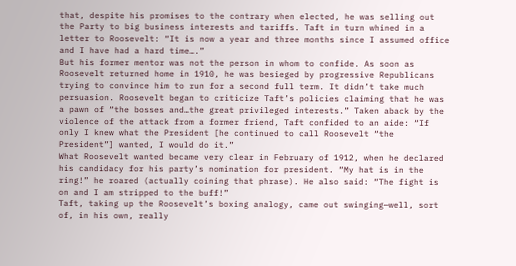that, despite his promises to the contrary when elected, he was selling out the Party to big business interests and tariffs. Taft in turn whined in a letter to Roosevelt: “It is now a year and three months since I assumed office and I have had a hard time….”
But his former mentor was not the person in whom to confide. As soon as Roosevelt returned home in 1910, he was besieged by progressive Republicans trying to convince him to run for a second full term. It didn’t take much persuasion. Roosevelt began to criticize Taft’s policies claiming that he was a pawn of “the bosses and…the great privileged interests.” Taken aback by the violence of the attack from a former friend, Taft confided to an aide: “If only I knew what the President [he continued to call Roosevelt “the President”] wanted, I would do it.”
What Roosevelt wanted became very clear in February of 1912, when he declared his candidacy for his party’s nomination for president. “My hat is in the ring!” he roared (actually coining that phrase). He also said: “The fight is on and I am stripped to the buff!”
Taft, taking up the Roosevelt’s boxing analogy, came out swinging—well, sort of, in his own, really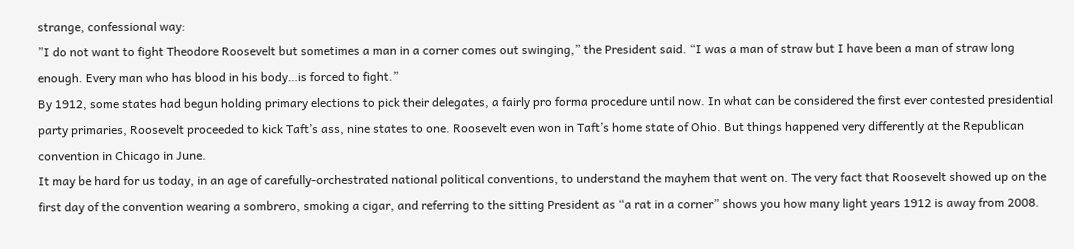strange, confessional way:
”I do not want to fight Theodore Roosevelt but sometimes a man in a corner comes out swinging,” the President said. “I was a man of straw but I have been a man of straw long enough. Every man who has blood in his body…is forced to fight.”
By 1912, some states had begun holding primary elections to pick their delegates, a fairly pro forma procedure until now. In what can be considered the first ever contested presidential party primaries, Roosevelt proceeded to kick Taft’s ass, nine states to one. Roosevelt even won in Taft’s home state of Ohio. But things happened very differently at the Republican convention in Chicago in June.
It may be hard for us today, in an age of carefully-orchestrated national political conventions, to understand the mayhem that went on. The very fact that Roosevelt showed up on the first day of the convention wearing a sombrero, smoking a cigar, and referring to the sitting President as “a rat in a corner” shows you how many light years 1912 is away from 2008.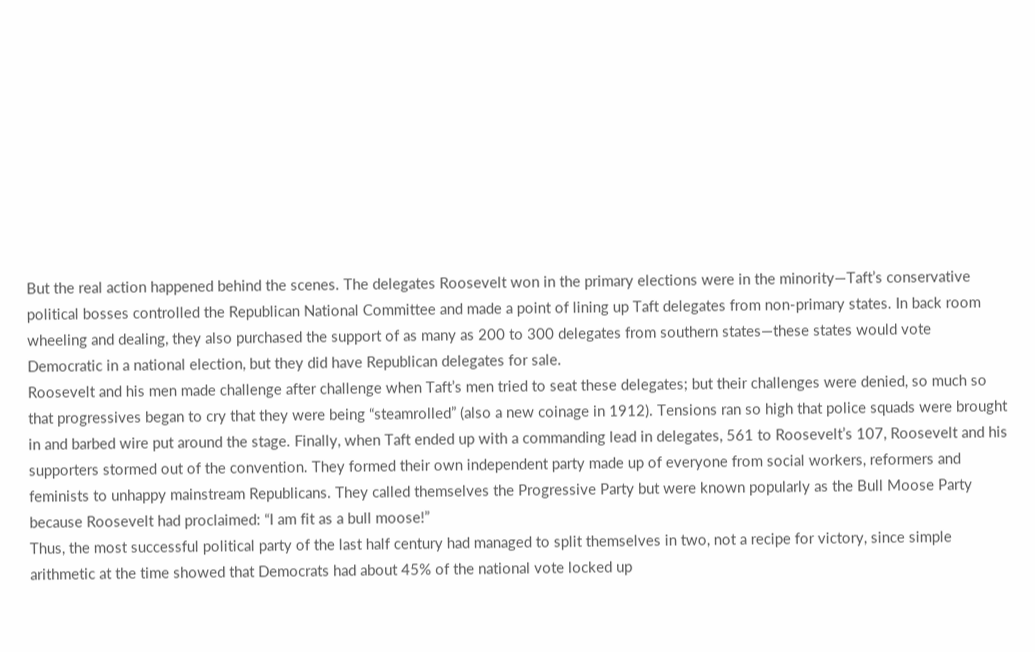But the real action happened behind the scenes. The delegates Roosevelt won in the primary elections were in the minority—Taft’s conservative political bosses controlled the Republican National Committee and made a point of lining up Taft delegates from non-primary states. In back room wheeling and dealing, they also purchased the support of as many as 200 to 300 delegates from southern states—these states would vote Democratic in a national election, but they did have Republican delegates for sale.
Roosevelt and his men made challenge after challenge when Taft’s men tried to seat these delegates; but their challenges were denied, so much so that progressives began to cry that they were being “steamrolled” (also a new coinage in 1912). Tensions ran so high that police squads were brought in and barbed wire put around the stage. Finally, when Taft ended up with a commanding lead in delegates, 561 to Roosevelt’s 107, Roosevelt and his supporters stormed out of the convention. They formed their own independent party made up of everyone from social workers, reformers and feminists to unhappy mainstream Republicans. They called themselves the Progressive Party but were known popularly as the Bull Moose Party because Roosevelt had proclaimed: “I am fit as a bull moose!”
Thus, the most successful political party of the last half century had managed to split themselves in two, not a recipe for victory, since simple arithmetic at the time showed that Democrats had about 45% of the national vote locked up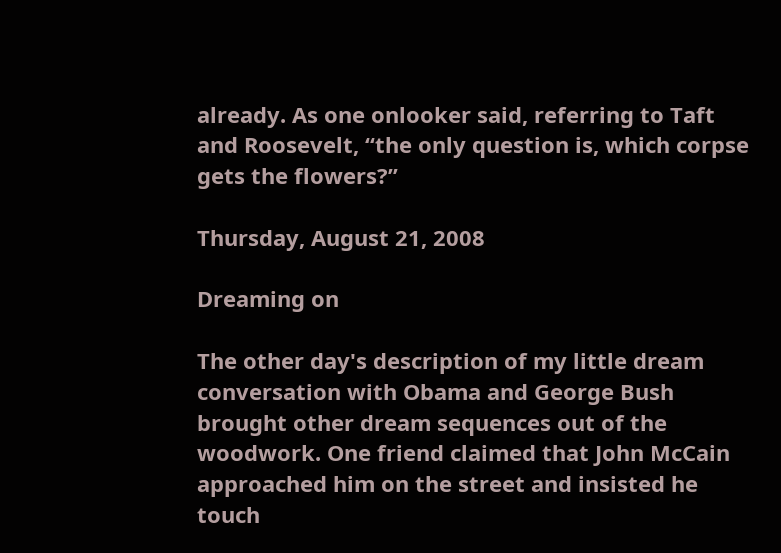already. As one onlooker said, referring to Taft and Roosevelt, “the only question is, which corpse gets the flowers?”

Thursday, August 21, 2008

Dreaming on

The other day's description of my little dream conversation with Obama and George Bush brought other dream sequences out of the woodwork. One friend claimed that John McCain approached him on the street and insisted he touch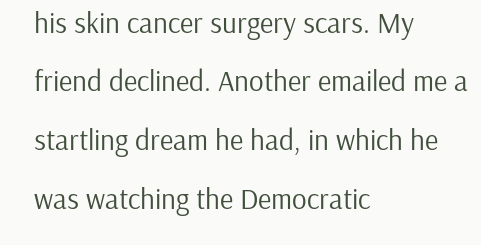his skin cancer surgery scars. My friend declined. Another emailed me a startling dream he had, in which he was watching the Democratic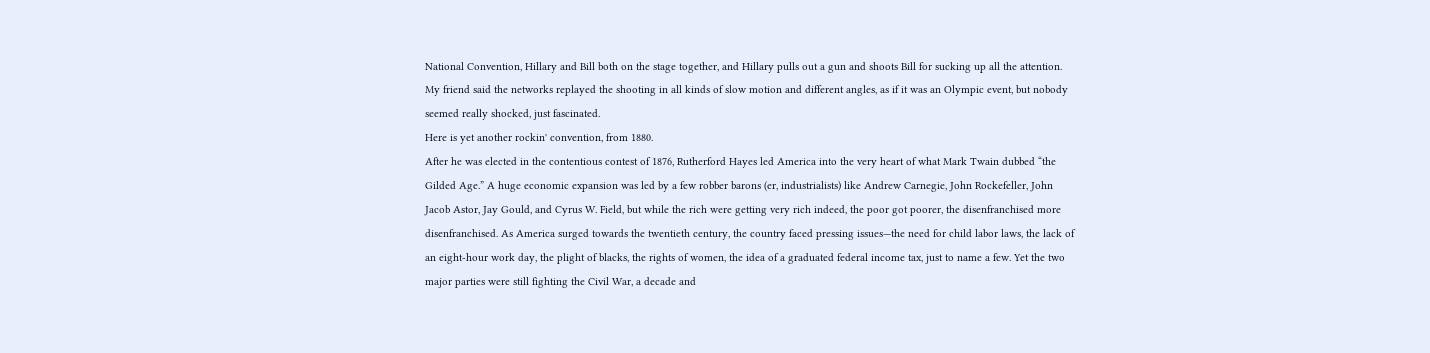National Convention, Hillary and Bill both on the stage together, and Hillary pulls out a gun and shoots Bill for sucking up all the attention. My friend said the networks replayed the shooting in all kinds of slow motion and different angles, as if it was an Olympic event, but nobody seemed really shocked, just fascinated.
Here is yet another rockin' convention, from 1880.
After he was elected in the contentious contest of 1876, Rutherford Hayes led America into the very heart of what Mark Twain dubbed “the Gilded Age.” A huge economic expansion was led by a few robber barons (er, industrialists) like Andrew Carnegie, John Rockefeller, John Jacob Astor, Jay Gould, and Cyrus W. Field, but while the rich were getting very rich indeed, the poor got poorer, the disenfranchised more disenfranchised. As America surged towards the twentieth century, the country faced pressing issues—the need for child labor laws, the lack of an eight-hour work day, the plight of blacks, the rights of women, the idea of a graduated federal income tax, just to name a few. Yet the two major parties were still fighting the Civil War, a decade and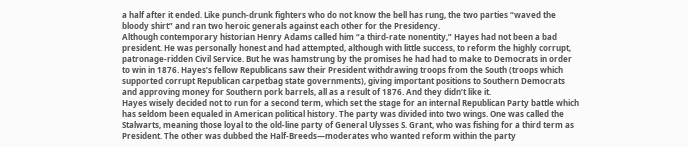a half after it ended. Like punch-drunk fighters who do not know the bell has rung, the two parties “waved the bloody shirt” and ran two heroic generals against each other for the Presidency.
Although contemporary historian Henry Adams called him “a third-rate nonentity,” Hayes had not been a bad president. He was personally honest and had attempted, although with little success, to reform the highly corrupt, patronage-ridden Civil Service. But he was hamstrung by the promises he had had to make to Democrats in order to win in 1876. Hayes’s fellow Republicans saw their President withdrawing troops from the South (troops which supported corrupt Republican carpetbag state governments), giving important positions to Southern Democrats and approving money for Southern pork barrels, all as a result of 1876. And they didn’t like it.
Hayes wisely decided not to run for a second term, which set the stage for an internal Republican Party battle which has seldom been equaled in American political history. The party was divided into two wings. One was called the Stalwarts, meaning those loyal to the old-line party of General Ulysses S. Grant, who was fishing for a third term as President. The other was dubbed the Half-Breeds—moderates who wanted reform within the party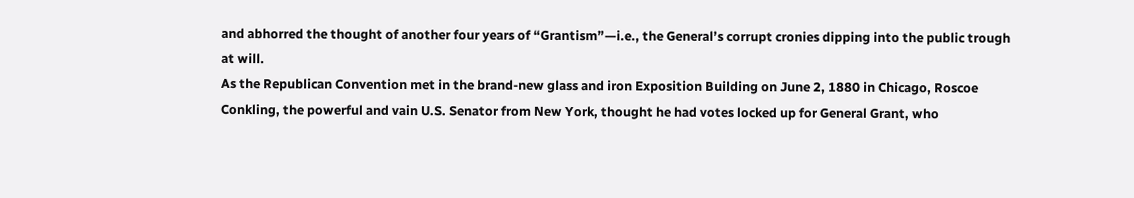and abhorred the thought of another four years of “Grantism”—i.e., the General’s corrupt cronies dipping into the public trough at will.
As the Republican Convention met in the brand-new glass and iron Exposition Building on June 2, 1880 in Chicago, Roscoe Conkling, the powerful and vain U.S. Senator from New York, thought he had votes locked up for General Grant, who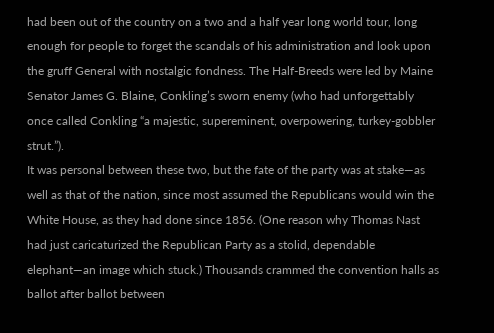had been out of the country on a two and a half year long world tour, long enough for people to forget the scandals of his administration and look upon the gruff General with nostalgic fondness. The Half-Breeds were led by Maine Senator James G. Blaine, Conkling’s sworn enemy (who had unforgettably once called Conkling “a majestic, supereminent, overpowering, turkey-gobbler strut.”).
It was personal between these two, but the fate of the party was at stake—as well as that of the nation, since most assumed the Republicans would win the White House, as they had done since 1856. (One reason why Thomas Nast had just caricaturized the Republican Party as a stolid, dependable elephant—an image which stuck.) Thousands crammed the convention halls as ballot after ballot between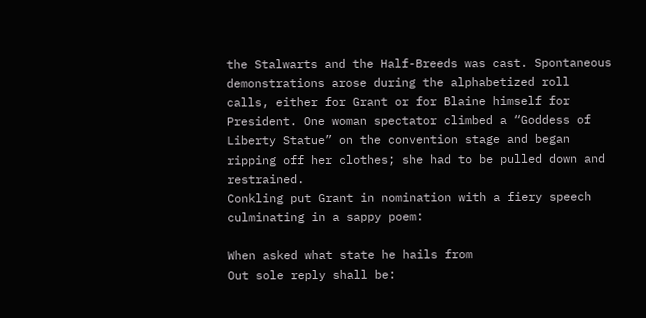the Stalwarts and the Half-Breeds was cast. Spontaneous demonstrations arose during the alphabetized roll calls, either for Grant or for Blaine himself for President. One woman spectator climbed a “Goddess of Liberty Statue” on the convention stage and began ripping off her clothes; she had to be pulled down and restrained.
Conkling put Grant in nomination with a fiery speech culminating in a sappy poem:

When asked what state he hails from
Out sole reply shall be: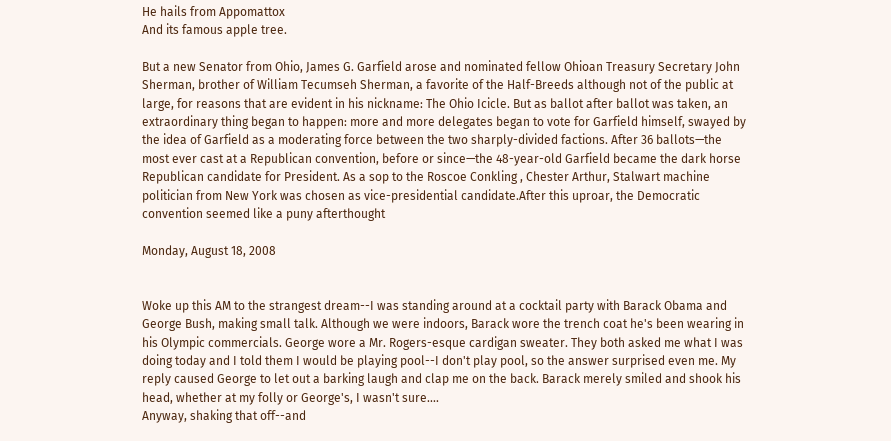He hails from Appomattox
And its famous apple tree.

But a new Senator from Ohio, James G. Garfield arose and nominated fellow Ohioan Treasury Secretary John Sherman, brother of William Tecumseh Sherman, a favorite of the Half-Breeds although not of the public at large, for reasons that are evident in his nickname: The Ohio Icicle. But as ballot after ballot was taken, an extraordinary thing began to happen: more and more delegates began to vote for Garfield himself, swayed by the idea of Garfield as a moderating force between the two sharply-divided factions. After 36 ballots—the most ever cast at a Republican convention, before or since—the 48-year-old Garfield became the dark horse Republican candidate for President. As a sop to the Roscoe Conkling , Chester Arthur, Stalwart machine politician from New York was chosen as vice-presidential candidate.After this uproar, the Democratic convention seemed like a puny afterthought

Monday, August 18, 2008


Woke up this AM to the strangest dream--I was standing around at a cocktail party with Barack Obama and George Bush, making small talk. Although we were indoors, Barack wore the trench coat he's been wearing in his Olympic commercials. George wore a Mr. Rogers-esque cardigan sweater. They both asked me what I was doing today and I told them I would be playing pool--I don't play pool, so the answer surprised even me. My reply caused George to let out a barking laugh and clap me on the back. Barack merely smiled and shook his head, whether at my folly or George's, I wasn't sure....
Anyway, shaking that off--and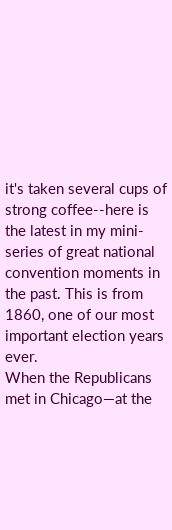it's taken several cups of strong coffee--here is the latest in my mini-series of great national convention moments in the past. This is from 1860, one of our most important election years ever.
When the Republicans met in Chicago—at the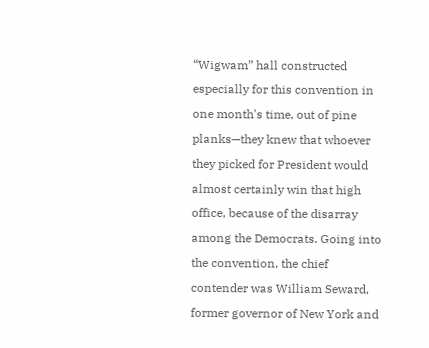“Wigwam” hall constructed especially for this convention in one month's time, out of pine planks—they knew that whoever they picked for President would almost certainly win that high office, because of the disarray among the Democrats. Going into the convention, the chief contender was William Seward, former governor of New York and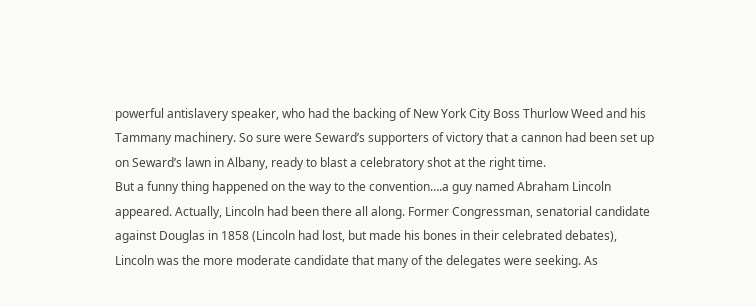powerful antislavery speaker, who had the backing of New York City Boss Thurlow Weed and his Tammany machinery. So sure were Seward’s supporters of victory that a cannon had been set up on Seward’s lawn in Albany, ready to blast a celebratory shot at the right time.
But a funny thing happened on the way to the convention….a guy named Abraham Lincoln appeared. Actually, Lincoln had been there all along. Former Congressman, senatorial candidate against Douglas in 1858 (Lincoln had lost, but made his bones in their celebrated debates), Lincoln was the more moderate candidate that many of the delegates were seeking. As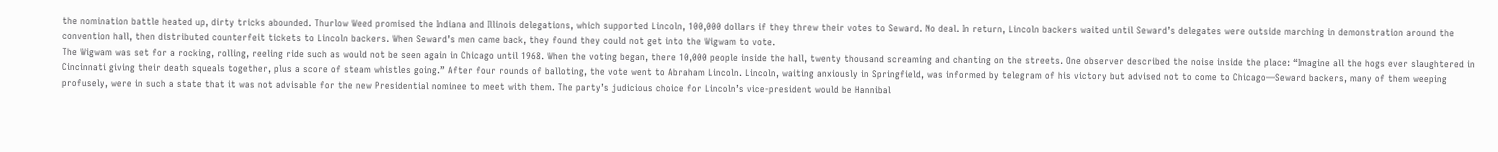the nomination battle heated up, dirty tricks abounded. Thurlow Weed promised the Indiana and Illinois delegations, which supported Lincoln, 100,000 dollars if they threw their votes to Seward. No deal. In return, Lincoln backers waited until Seward’s delegates were outside marching in demonstration around the convention hall, then distributed counterfeit tickets to Lincoln backers. When Seward’s men came back, they found they could not get into the Wigwam to vote.
The Wigwam was set for a rocking, rolling, reeling ride such as would not be seen again in Chicago until 1968. When the voting began, there 10,000 people inside the hall, twenty thousand screaming and chanting on the streets. One observer described the noise inside the place: “Imagine all the hogs ever slaughtered in Cincinnati giving their death squeals together, plus a score of steam whistles going.” After four rounds of balloting, the vote went to Abraham Lincoln. Lincoln, waiting anxiously in Springfield, was informed by telegram of his victory but advised not to come to Chicago—Seward backers, many of them weeping profusely, were in such a state that it was not advisable for the new Presidential nominee to meet with them. The party’s judicious choice for Lincoln’s vice-president would be Hannibal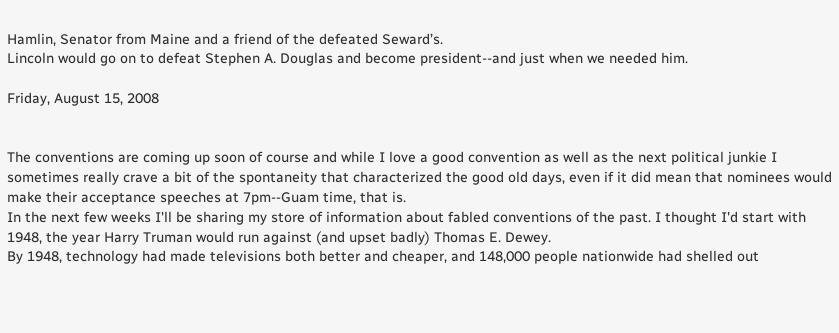Hamlin, Senator from Maine and a friend of the defeated Seward’s.
Lincoln would go on to defeat Stephen A. Douglas and become president--and just when we needed him.

Friday, August 15, 2008


The conventions are coming up soon of course and while I love a good convention as well as the next political junkie I sometimes really crave a bit of the spontaneity that characterized the good old days, even if it did mean that nominees would make their acceptance speeches at 7pm--Guam time, that is.
In the next few weeks I'll be sharing my store of information about fabled conventions of the past. I thought I'd start with 1948, the year Harry Truman would run against (and upset badly) Thomas E. Dewey.
By 1948, technology had made televisions both better and cheaper, and 148,000 people nationwide had shelled out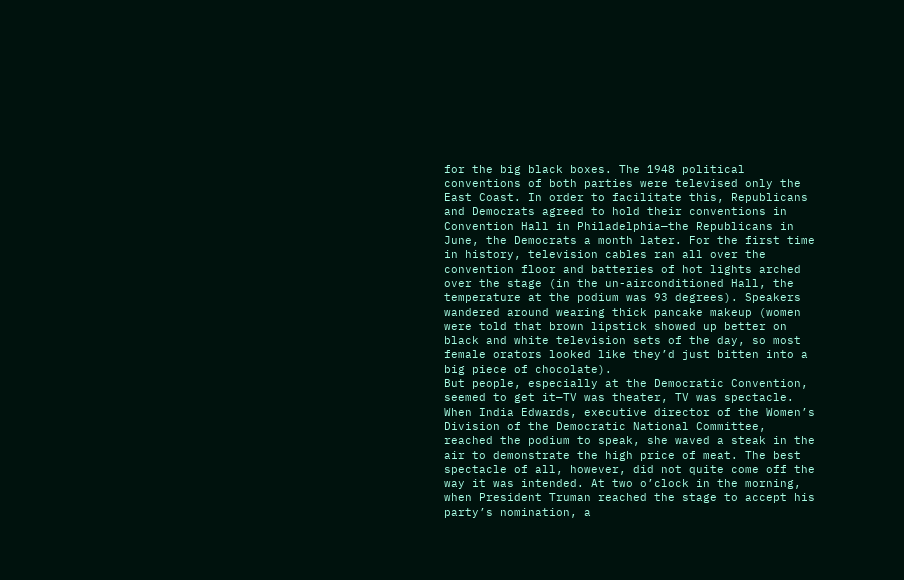for the big black boxes. The 1948 political conventions of both parties were televised only the East Coast. In order to facilitate this, Republicans and Democrats agreed to hold their conventions in Convention Hall in Philadelphia—the Republicans in June, the Democrats a month later. For the first time in history, television cables ran all over the convention floor and batteries of hot lights arched over the stage (in the un-airconditioned Hall, the temperature at the podium was 93 degrees). Speakers wandered around wearing thick pancake makeup (women were told that brown lipstick showed up better on black and white television sets of the day, so most female orators looked like they’d just bitten into a big piece of chocolate).
But people, especially at the Democratic Convention, seemed to get it—TV was theater, TV was spectacle. When India Edwards, executive director of the Women’s Division of the Democratic National Committee, reached the podium to speak, she waved a steak in the air to demonstrate the high price of meat. The best spectacle of all, however, did not quite come off the way it was intended. At two o’clock in the morning, when President Truman reached the stage to accept his party’s nomination, a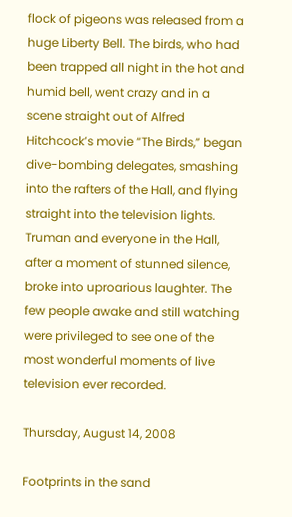flock of pigeons was released from a huge Liberty Bell. The birds, who had been trapped all night in the hot and humid bell, went crazy and in a scene straight out of Alfred Hitchcock’s movie “The Birds,” began dive-bombing delegates, smashing into the rafters of the Hall, and flying straight into the television lights.
Truman and everyone in the Hall, after a moment of stunned silence, broke into uproarious laughter. The few people awake and still watching were privileged to see one of the most wonderful moments of live television ever recorded.

Thursday, August 14, 2008

Footprints in the sand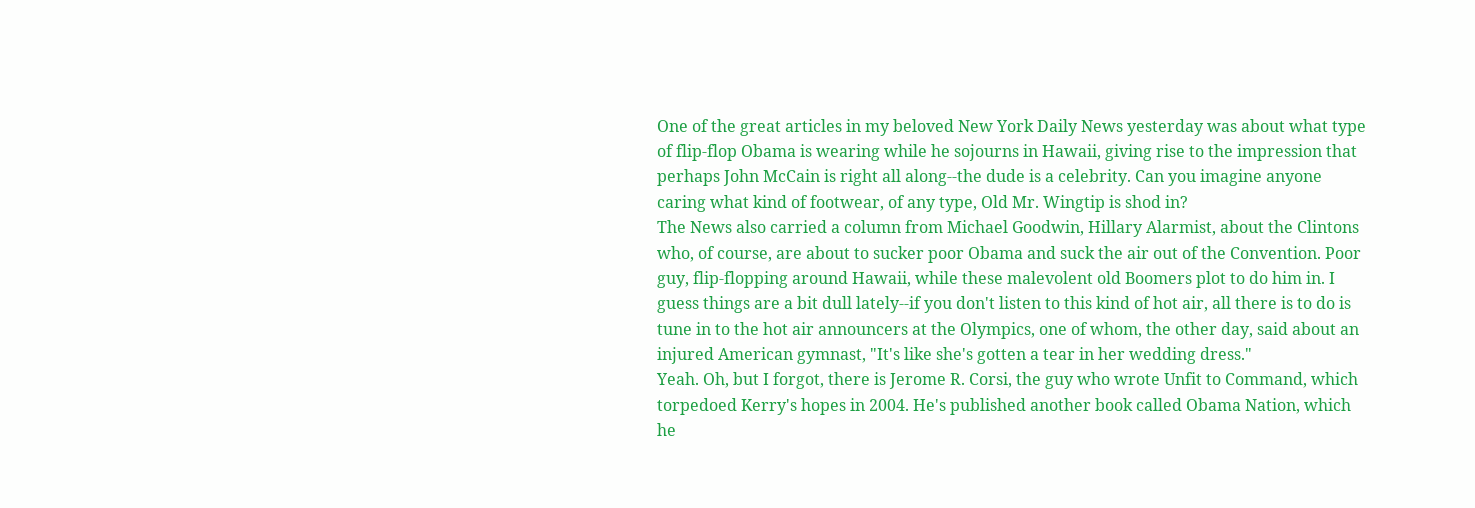One of the great articles in my beloved New York Daily News yesterday was about what type of flip-flop Obama is wearing while he sojourns in Hawaii, giving rise to the impression that perhaps John McCain is right all along--the dude is a celebrity. Can you imagine anyone caring what kind of footwear, of any type, Old Mr. Wingtip is shod in?
The News also carried a column from Michael Goodwin, Hillary Alarmist, about the Clintons who, of course, are about to sucker poor Obama and suck the air out of the Convention. Poor guy, flip-flopping around Hawaii, while these malevolent old Boomers plot to do him in. I guess things are a bit dull lately--if you don't listen to this kind of hot air, all there is to do is tune in to the hot air announcers at the Olympics, one of whom, the other day, said about an injured American gymnast, "It's like she's gotten a tear in her wedding dress."
Yeah. Oh, but I forgot, there is Jerome R. Corsi, the guy who wrote Unfit to Command, which torpedoed Kerry's hopes in 2004. He's published another book called Obama Nation, which he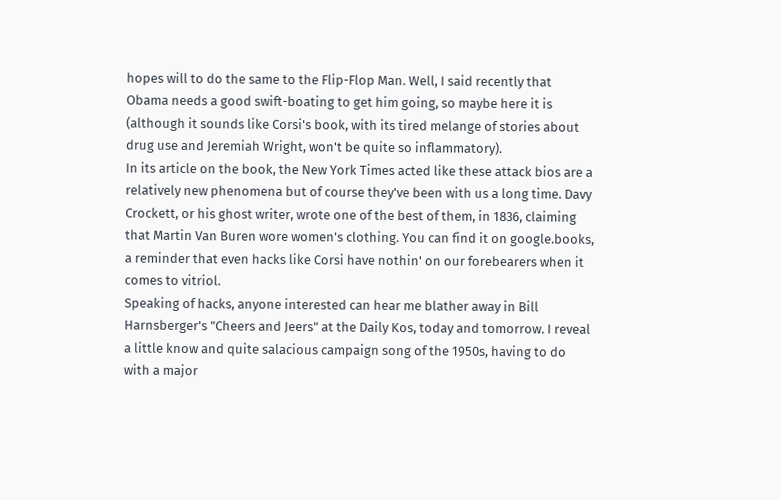hopes will to do the same to the Flip-Flop Man. Well, I said recently that Obama needs a good swift-boating to get him going, so maybe here it is (although it sounds like Corsi's book, with its tired melange of stories about drug use and Jeremiah Wright, won't be quite so inflammatory).
In its article on the book, the New York Times acted like these attack bios are a relatively new phenomena but of course they've been with us a long time. Davy Crockett, or his ghost writer, wrote one of the best of them, in 1836, claiming that Martin Van Buren wore women's clothing. You can find it on google.books, a reminder that even hacks like Corsi have nothin' on our forebearers when it comes to vitriol.
Speaking of hacks, anyone interested can hear me blather away in Bill Harnsberger's "Cheers and Jeers" at the Daily Kos, today and tomorrow. I reveal a little know and quite salacious campaign song of the 1950s, having to do with a major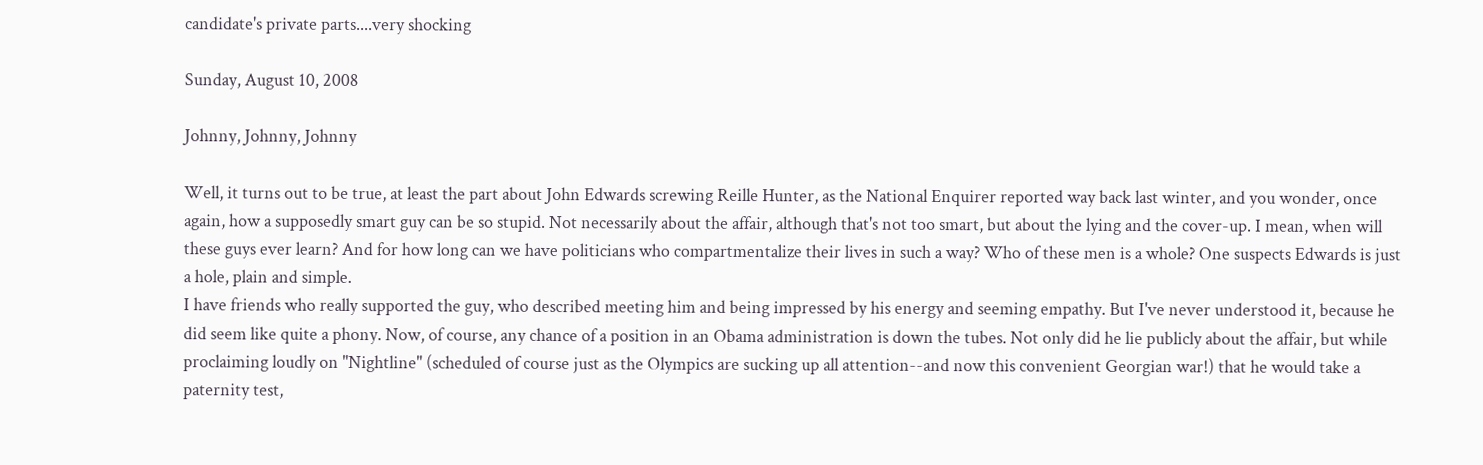candidate's private parts....very shocking

Sunday, August 10, 2008

Johnny, Johnny, Johnny

Well, it turns out to be true, at least the part about John Edwards screwing Reille Hunter, as the National Enquirer reported way back last winter, and you wonder, once again, how a supposedly smart guy can be so stupid. Not necessarily about the affair, although that's not too smart, but about the lying and the cover-up. I mean, when will these guys ever learn? And for how long can we have politicians who compartmentalize their lives in such a way? Who of these men is a whole? One suspects Edwards is just a hole, plain and simple.
I have friends who really supported the guy, who described meeting him and being impressed by his energy and seeming empathy. But I've never understood it, because he did seem like quite a phony. Now, of course, any chance of a position in an Obama administration is down the tubes. Not only did he lie publicly about the affair, but while proclaiming loudly on "Nightline" (scheduled of course just as the Olympics are sucking up all attention--and now this convenient Georgian war!) that he would take a paternity test,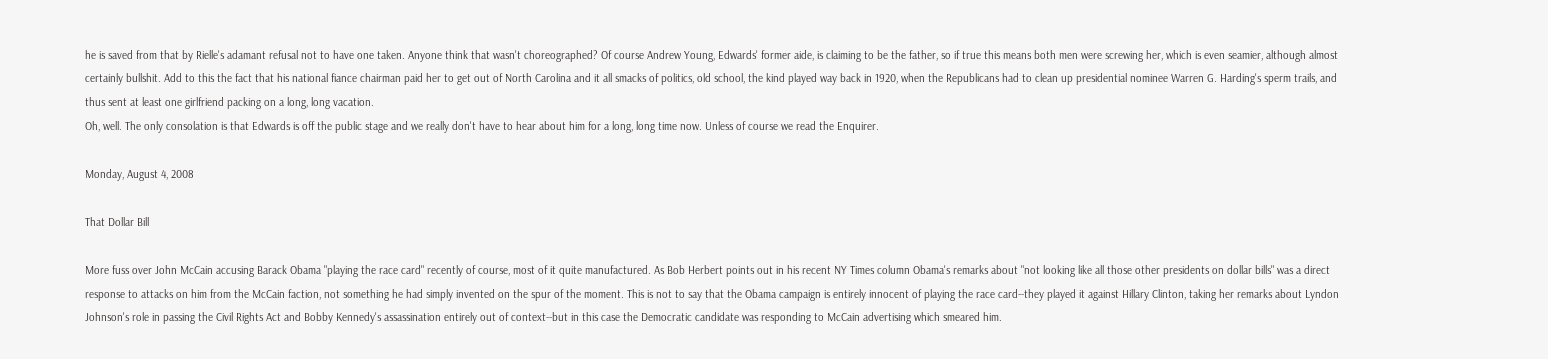he is saved from that by Rielle's adamant refusal not to have one taken. Anyone think that wasn't choreographed? Of course Andrew Young, Edwards' former aide, is claiming to be the father, so if true this means both men were screwing her, which is even seamier, although almost certainly bullshit. Add to this the fact that his national fiance chairman paid her to get out of North Carolina and it all smacks of politics, old school, the kind played way back in 1920, when the Republicans had to clean up presidential nominee Warren G. Harding's sperm trails, and thus sent at least one girlfriend packing on a long, long vacation.
Oh, well. The only consolation is that Edwards is off the public stage and we really don't have to hear about him for a long, long time now. Unless of course we read the Enquirer.

Monday, August 4, 2008

That Dollar Bill

More fuss over John McCain accusing Barack Obama "playing the race card" recently of course, most of it quite manufactured. As Bob Herbert points out in his recent NY Times column Obama's remarks about "not looking like all those other presidents on dollar bills" was a direct response to attacks on him from the McCain faction, not something he had simply invented on the spur of the moment. This is not to say that the Obama campaign is entirely innocent of playing the race card--they played it against Hillary Clinton, taking her remarks about Lyndon Johnson's role in passing the Civil Rights Act and Bobby Kennedy's assassination entirely out of context--but in this case the Democratic candidate was responding to McCain advertising which smeared him.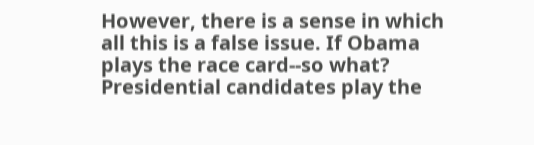However, there is a sense in which all this is a false issue. If Obama plays the race card--so what? Presidential candidates play the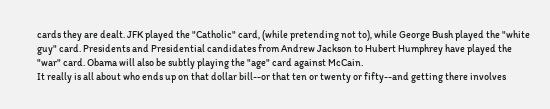cards they are dealt. JFK played the "Catholic" card, (while pretending not to), while George Bush played the "white guy" card. Presidents and Presidential candidates from Andrew Jackson to Hubert Humphrey have played the "war" card. Obama will also be subtly playing the "age" card against McCain.
It really is all about who ends up on that dollar bill--or that ten or twenty or fifty--and getting there involves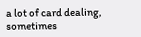a lot of card dealing, sometimes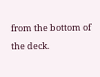from the bottom of the deck.